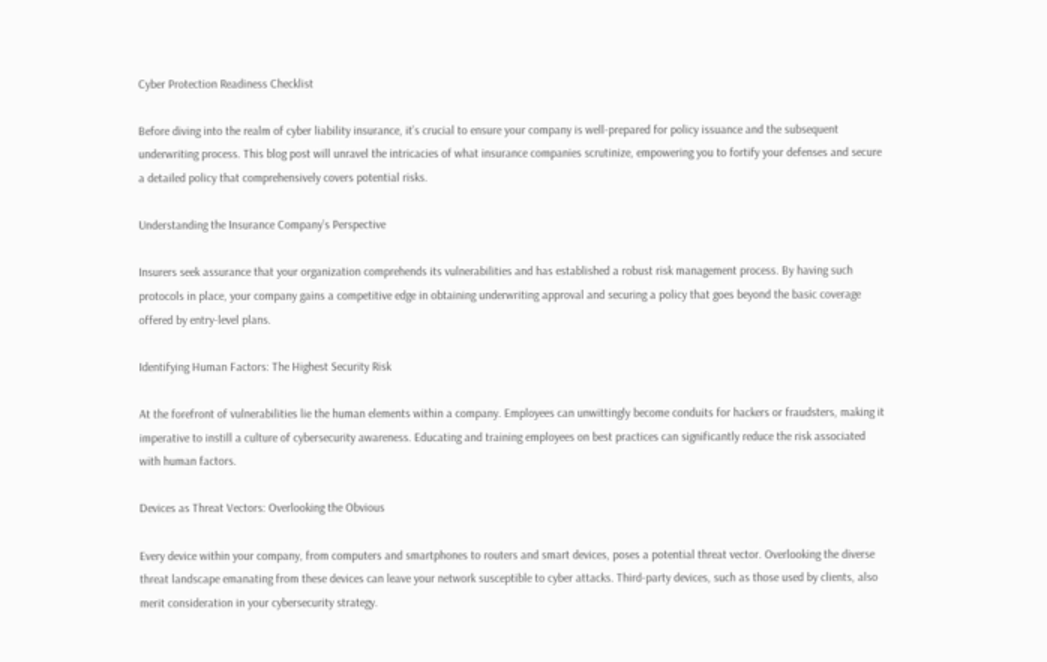Cyber Protection Readiness Checklist

Before diving into the realm of cyber liability insurance, it’s crucial to ensure your company is well-prepared for policy issuance and the subsequent underwriting process. This blog post will unravel the intricacies of what insurance companies scrutinize, empowering you to fortify your defenses and secure a detailed policy that comprehensively covers potential risks.

Understanding the Insurance Company’s Perspective

Insurers seek assurance that your organization comprehends its vulnerabilities and has established a robust risk management process. By having such protocols in place, your company gains a competitive edge in obtaining underwriting approval and securing a policy that goes beyond the basic coverage offered by entry-level plans.

Identifying Human Factors: The Highest Security Risk

At the forefront of vulnerabilities lie the human elements within a company. Employees can unwittingly become conduits for hackers or fraudsters, making it imperative to instill a culture of cybersecurity awareness. Educating and training employees on best practices can significantly reduce the risk associated with human factors.

Devices as Threat Vectors: Overlooking the Obvious

Every device within your company, from computers and smartphones to routers and smart devices, poses a potential threat vector. Overlooking the diverse threat landscape emanating from these devices can leave your network susceptible to cyber attacks. Third-party devices, such as those used by clients, also merit consideration in your cybersecurity strategy.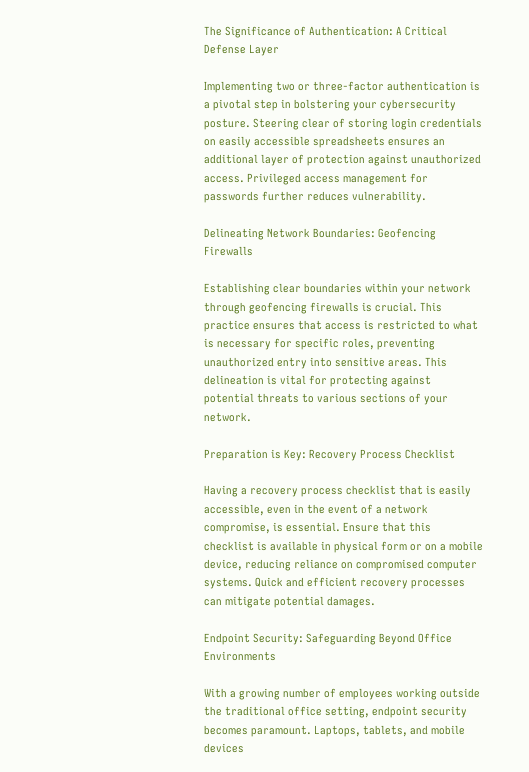The Significance of Authentication: A Critical Defense Layer

Implementing two or three-factor authentication is a pivotal step in bolstering your cybersecurity posture. Steering clear of storing login credentials on easily accessible spreadsheets ensures an additional layer of protection against unauthorized access. Privileged access management for passwords further reduces vulnerability.

Delineating Network Boundaries: Geofencing Firewalls

Establishing clear boundaries within your network through geofencing firewalls is crucial. This practice ensures that access is restricted to what is necessary for specific roles, preventing unauthorized entry into sensitive areas. This delineation is vital for protecting against potential threats to various sections of your network.

Preparation is Key: Recovery Process Checklist

Having a recovery process checklist that is easily accessible, even in the event of a network compromise, is essential. Ensure that this checklist is available in physical form or on a mobile device, reducing reliance on compromised computer systems. Quick and efficient recovery processes can mitigate potential damages.

Endpoint Security: Safeguarding Beyond Office Environments

With a growing number of employees working outside the traditional office setting, endpoint security becomes paramount. Laptops, tablets, and mobile devices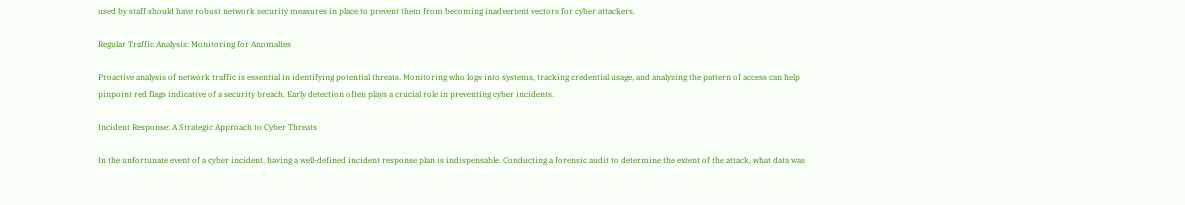used by staff should have robust network security measures in place to prevent them from becoming inadvertent vectors for cyber attackers.

Regular Traffic Analysis: Monitoring for Anomalies

Proactive analysis of network traffic is essential in identifying potential threats. Monitoring who logs into systems, tracking credential usage, and analyzing the pattern of access can help pinpoint red flags indicative of a security breach. Early detection often plays a crucial role in preventing cyber incidents.

Incident Response: A Strategic Approach to Cyber Threats

In the unfortunate event of a cyber incident, having a well-defined incident response plan is indispensable. Conducting a forensic audit to determine the extent of the attack, what data was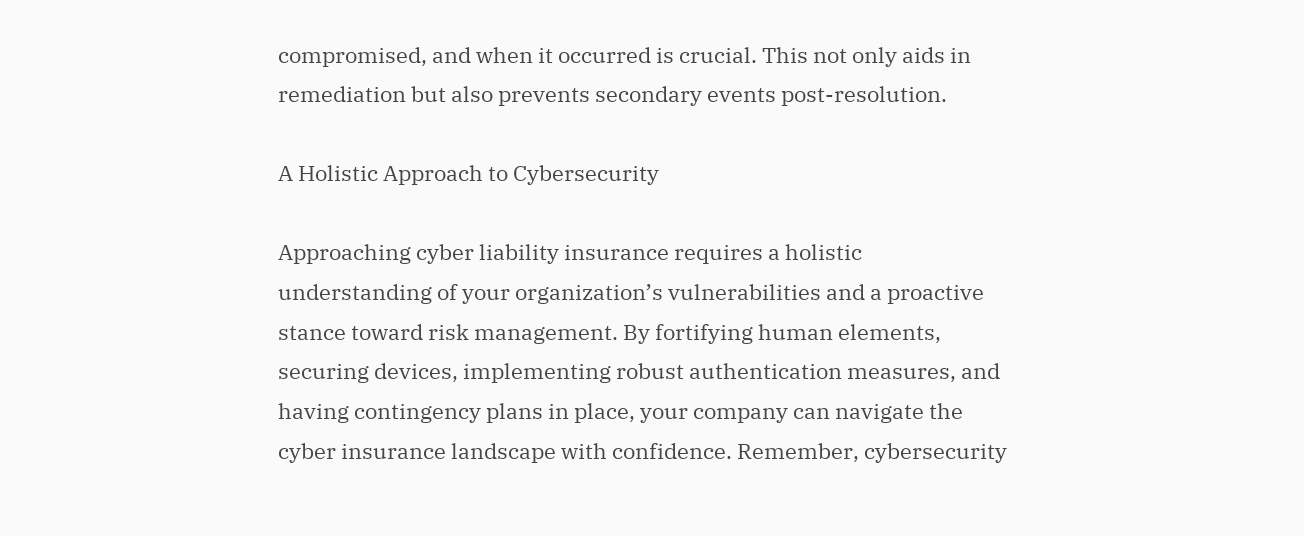compromised, and when it occurred is crucial. This not only aids in remediation but also prevents secondary events post-resolution.

A Holistic Approach to Cybersecurity

Approaching cyber liability insurance requires a holistic understanding of your organization’s vulnerabilities and a proactive stance toward risk management. By fortifying human elements, securing devices, implementing robust authentication measures, and having contingency plans in place, your company can navigate the cyber insurance landscape with confidence. Remember, cybersecurity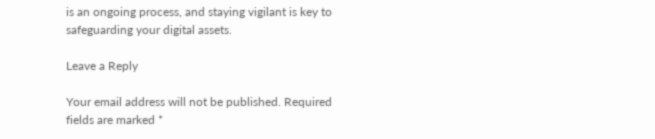is an ongoing process, and staying vigilant is key to safeguarding your digital assets.

Leave a Reply

Your email address will not be published. Required fields are marked *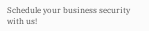Schedule your business security with us!